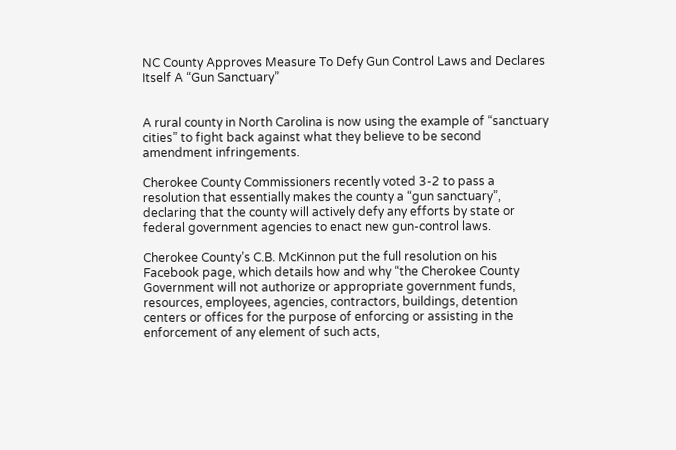NC County Approves Measure To Defy Gun Control Laws and Declares Itself A “Gun Sanctuary”


A rural county in North Carolina is now using the example of “sanctuary cities” to fight back against what they believe to be second amendment infringements.

Cherokee County Commissioners recently voted 3-2 to pass a resolution that essentially makes the county a “gun sanctuary”, declaring that the county will actively defy any efforts by state or federal government agencies to enact new gun-control laws.

Cherokee County’s C.B. McKinnon put the full resolution on his Facebook page, which details how and why “the Cherokee County Government will not authorize or appropriate government funds, resources, employees, agencies, contractors, buildings, detention centers or offices for the purpose of enforcing or assisting in the enforcement of any element of such acts,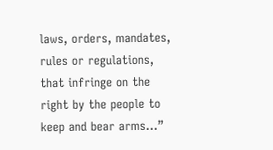laws, orders, mandates, rules or regulations, that infringe on the right by the people to keep and bear arms…”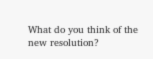What do you think of the new resolution?